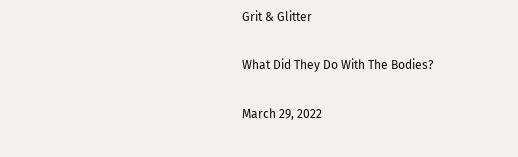Grit & Glitter

What Did They Do With The Bodies?

March 29, 2022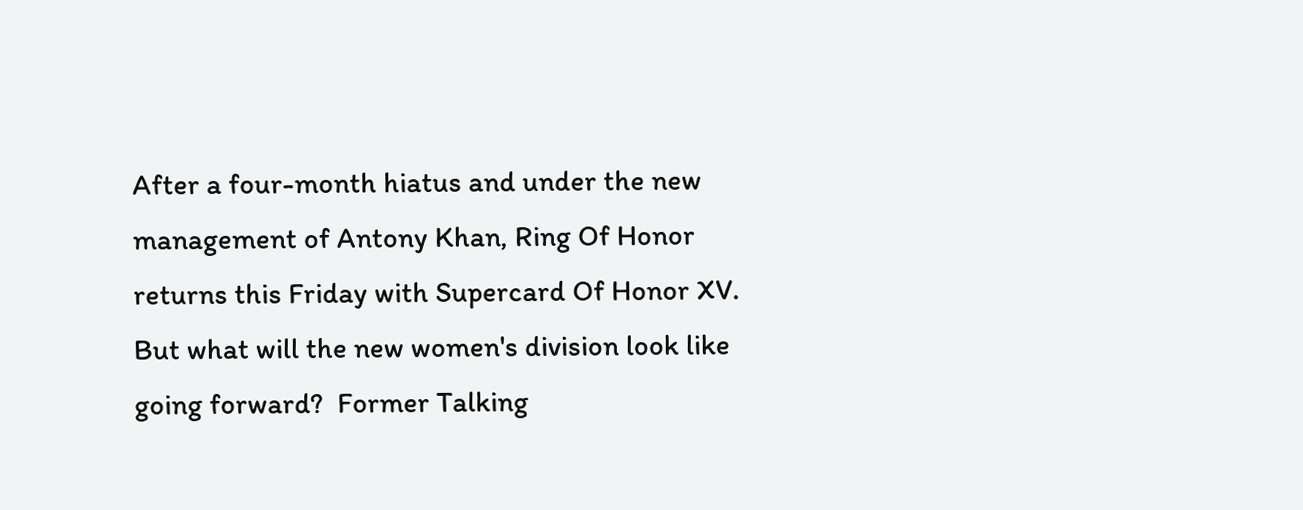After a four-month hiatus and under the new management of Antony Khan, Ring Of Honor returns this Friday with Supercard Of Honor XV.  But what will the new women's division look like going forward?  Former Talking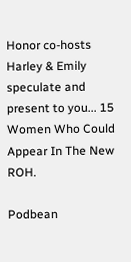Honor co-hosts Harley & Emily speculate and present to you... 15 Women Who Could Appear In The New ROH.

Podbean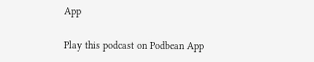App

Play this podcast on Podbean App